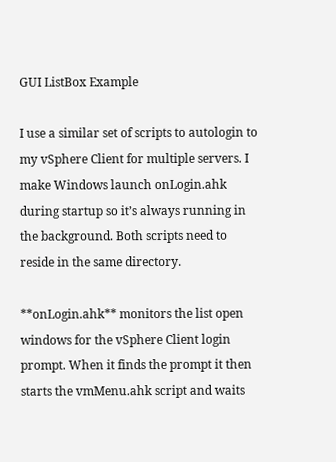GUI ListBox Example

I use a similar set of scripts to autologin to my vSphere Client for multiple servers. I make Windows launch onLogin.ahk during startup so it’s always running in the background. Both scripts need to reside in the same directory.

**onLogin.ahk** monitors the list open windows for the vSphere Client login prompt. When it finds the prompt it then starts the vmMenu.ahk script and waits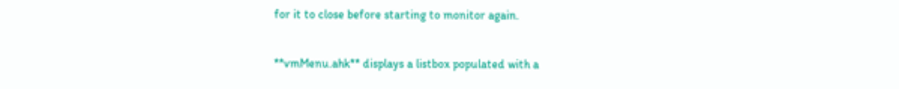for it to close before starting to monitor again.

**vmMenu.ahk** displays a listbox populated with a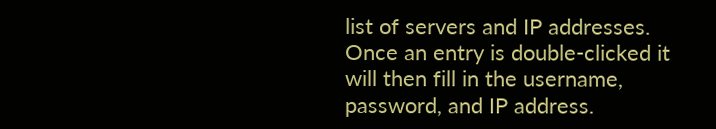list of servers and IP addresses. Once an entry is double-clicked it will then fill in the username, password, and IP address.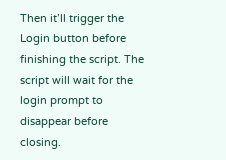Then it’ll trigger the Login button before finishing the script. The script will wait for the login prompt to disappear before closing.